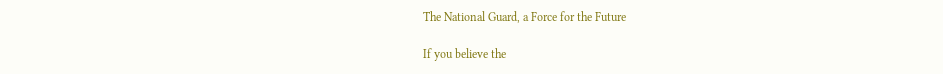The National Guard, a Force for the Future

If you believe the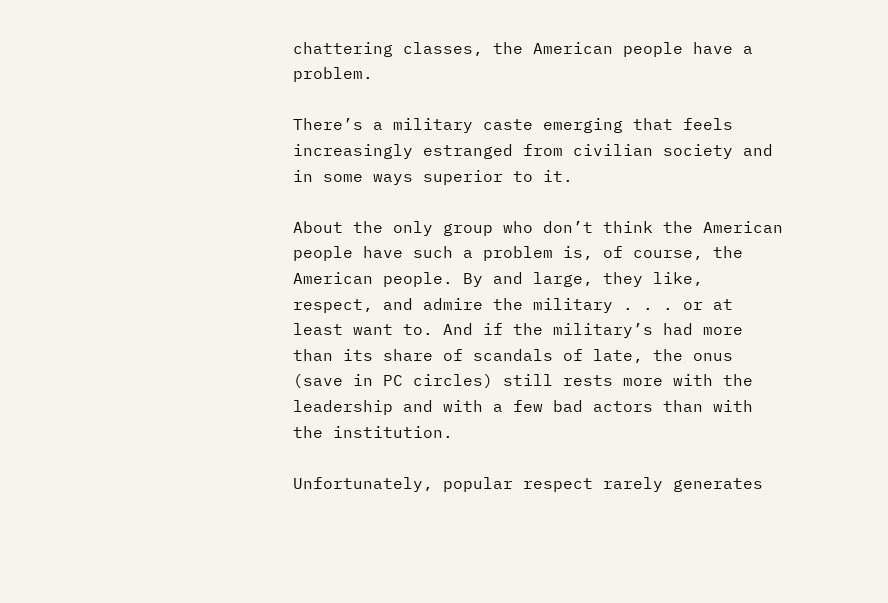chattering classes, the American people have a problem.

There’s a military caste emerging that feels increasingly estranged from civilian society and in some ways superior to it.

About the only group who don’t think the American people have such a problem is, of course, the American people. By and large, they like, respect, and admire the military . . . or at least want to. And if the military’s had more than its share of scandals of late, the onus (save in PC circles) still rests more with the leadership and with a few bad actors than with the institution.

Unfortunately, popular respect rarely generates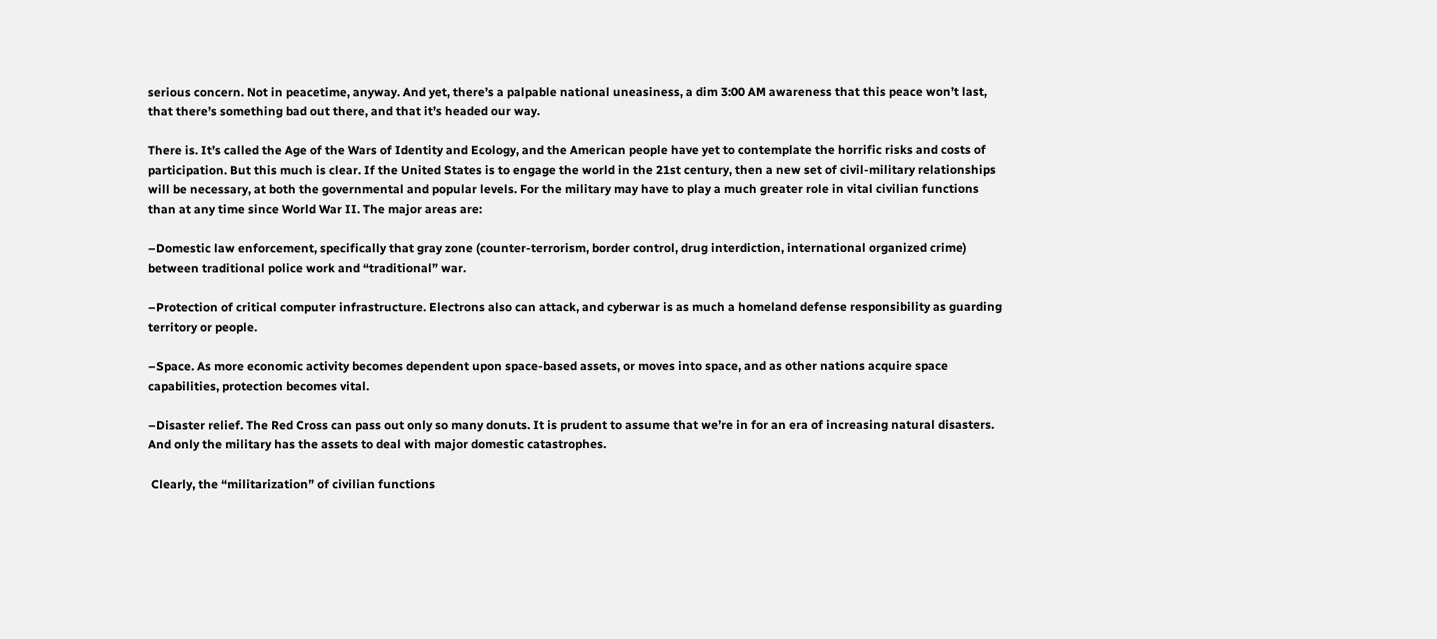serious concern. Not in peacetime, anyway. And yet, there’s a palpable national uneasiness, a dim 3:00 AM awareness that this peace won’t last, that there’s something bad out there, and that it’s headed our way.

There is. It’s called the Age of the Wars of Identity and Ecology, and the American people have yet to contemplate the horrific risks and costs of participation. But this much is clear. If the United States is to engage the world in the 21st century, then a new set of civil-military relationships will be necessary, at both the governmental and popular levels. For the military may have to play a much greater role in vital civilian functions than at any time since World War II. The major areas are:

–Domestic law enforcement, specifically that gray zone (counter-terrorism, border control, drug interdiction, international organized crime) between traditional police work and “traditional” war.

–Protection of critical computer infrastructure. Electrons also can attack, and cyberwar is as much a homeland defense responsibility as guarding territory or people.

–Space. As more economic activity becomes dependent upon space-based assets, or moves into space, and as other nations acquire space capabilities, protection becomes vital.

–Disaster relief. The Red Cross can pass out only so many donuts. It is prudent to assume that we’re in for an era of increasing natural disasters. And only the military has the assets to deal with major domestic catastrophes.

 Clearly, the “militarization” of civilian functions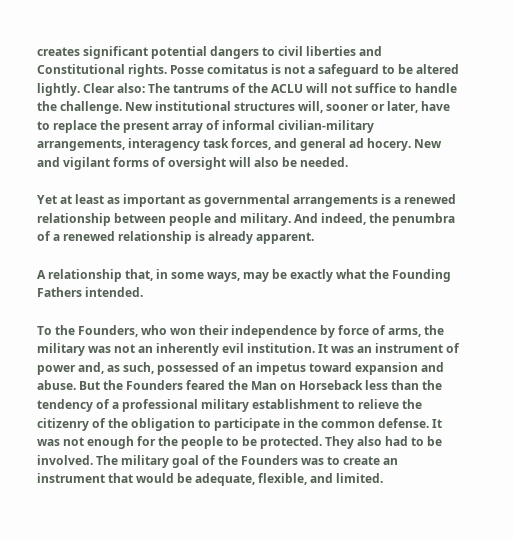creates significant potential dangers to civil liberties and Constitutional rights. Posse comitatus is not a safeguard to be altered lightly. Clear also: The tantrums of the ACLU will not suffice to handle the challenge. New institutional structures will, sooner or later, have to replace the present array of informal civilian-military arrangements, interagency task forces, and general ad hocery. New and vigilant forms of oversight will also be needed.

Yet at least as important as governmental arrangements is a renewed relationship between people and military. And indeed, the penumbra of a renewed relationship is already apparent.

A relationship that, in some ways, may be exactly what the Founding Fathers intended.

To the Founders, who won their independence by force of arms, the military was not an inherently evil institution. It was an instrument of power and, as such, possessed of an impetus toward expansion and abuse. But the Founders feared the Man on Horseback less than the tendency of a professional military establishment to relieve the citizenry of the obligation to participate in the common defense. It was not enough for the people to be protected. They also had to be involved. The military goal of the Founders was to create an instrument that would be adequate, flexible, and limited.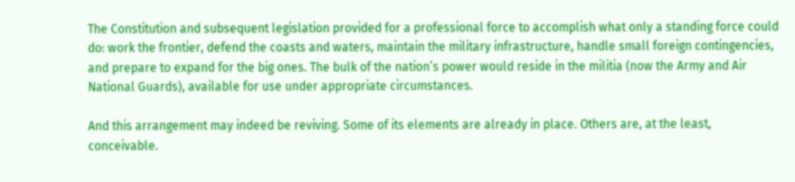The Constitution and subsequent legislation provided for a professional force to accomplish what only a standing force could do: work the frontier, defend the coasts and waters, maintain the military infrastructure, handle small foreign contingencies, and prepare to expand for the big ones. The bulk of the nation’s power would reside in the militia (now the Army and Air National Guards), available for use under appropriate circumstances.

And this arrangement may indeed be reviving. Some of its elements are already in place. Others are, at the least, conceivable.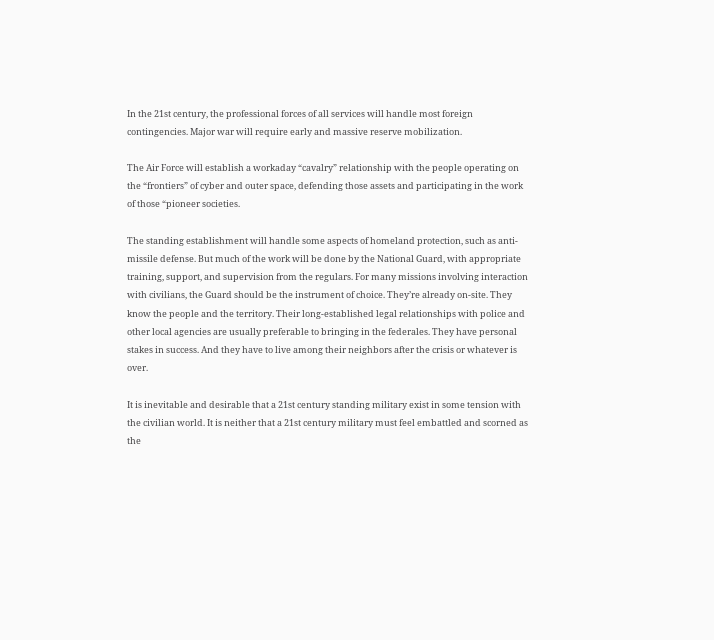In the 21st century, the professional forces of all services will handle most foreign contingencies. Major war will require early and massive reserve mobilization.

The Air Force will establish a workaday “cavalry” relationship with the people operating on the “frontiers” of cyber and outer space, defending those assets and participating in the work of those “pioneer societies.

The standing establishment will handle some aspects of homeland protection, such as anti-missile defense. But much of the work will be done by the National Guard, with appropriate training, support, and supervision from the regulars. For many missions involving interaction with civilians, the Guard should be the instrument of choice. They’re already on-site. They know the people and the territory. Their long-established legal relationships with police and other local agencies are usually preferable to bringing in the federales. They have personal stakes in success. And they have to live among their neighbors after the crisis or whatever is over.

It is inevitable and desirable that a 21st century standing military exist in some tension with the civilian world. It is neither that a 21st century military must feel embattled and scorned as the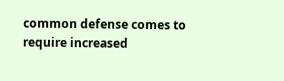common defense comes to require increased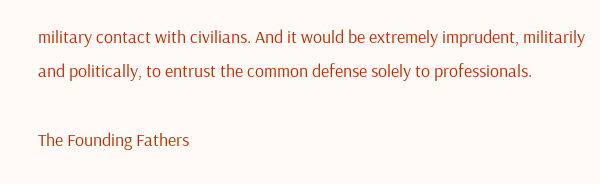military contact with civilians. And it would be extremely imprudent, militarily and politically, to entrust the common defense solely to professionals.

The Founding Fathers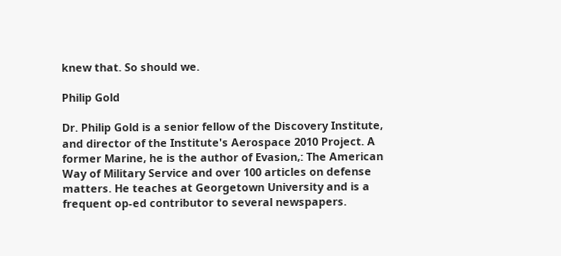knew that. So should we.

Philip Gold

Dr. Philip Gold is a senior fellow of the Discovery Institute, and director of the Institute's Aerospace 2010 Project. A former Marine, he is the author of Evasion,: The American Way of Military Service and over 100 articles on defense matters. He teaches at Georgetown University and is a frequent op-ed contributor to several newspapers.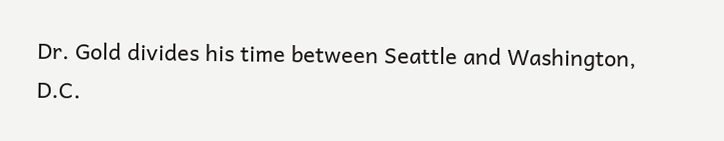Dr. Gold divides his time between Seattle and Washington, D.C.